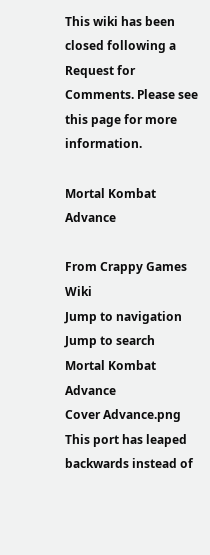This wiki has been closed following a Request for Comments. Please see this page for more information.

Mortal Kombat Advance

From Crappy Games Wiki
Jump to navigation Jump to search
Mortal Kombat Advance
Cover Advance.png
This port has leaped backwards instead of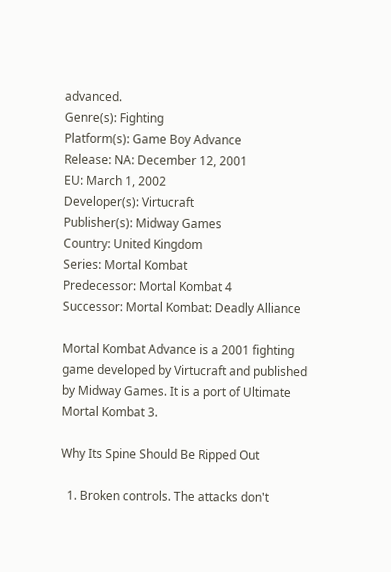advanced.
Genre(s): Fighting
Platform(s): Game Boy Advance
Release: NA: December 12, 2001
EU: March 1, 2002
Developer(s): Virtucraft
Publisher(s): Midway Games
Country: United Kingdom
Series: Mortal Kombat
Predecessor: Mortal Kombat 4
Successor: Mortal Kombat: Deadly Alliance

Mortal Kombat Advance is a 2001 fighting game developed by Virtucraft and published by Midway Games. It is a port of Ultimate Mortal Kombat 3.

Why Its Spine Should Be Ripped Out

  1. Broken controls. The attacks don't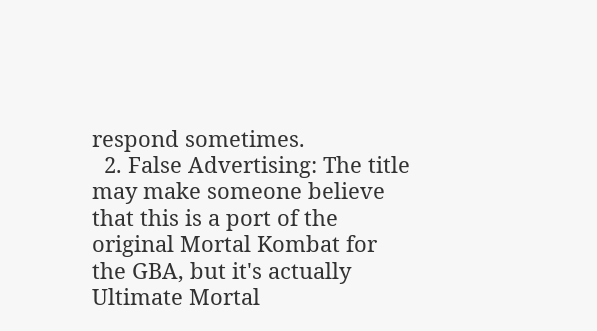respond sometimes.
  2. False Advertising: The title may make someone believe that this is a port of the original Mortal Kombat for the GBA, but it's actually Ultimate Mortal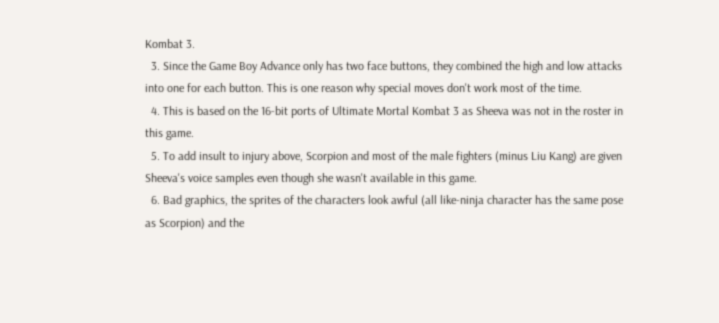Kombat 3.
  3. Since the Game Boy Advance only has two face buttons, they combined the high and low attacks into one for each button. This is one reason why special moves don't work most of the time.
  4. This is based on the 16-bit ports of Ultimate Mortal Kombat 3 as Sheeva was not in the roster in this game.
  5. To add insult to injury above, Scorpion and most of the male fighters (minus Liu Kang) are given Sheeva's voice samples even though she wasn't available in this game.
  6. Bad graphics, the sprites of the characters look awful (all like-ninja character has the same pose as Scorpion) and the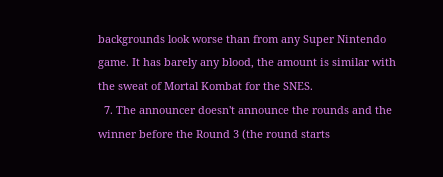backgrounds look worse than from any Super Nintendo game. It has barely any blood, the amount is similar with the sweat of Mortal Kombat for the SNES.
  7. The announcer doesn't announce the rounds and the winner before the Round 3 (the round starts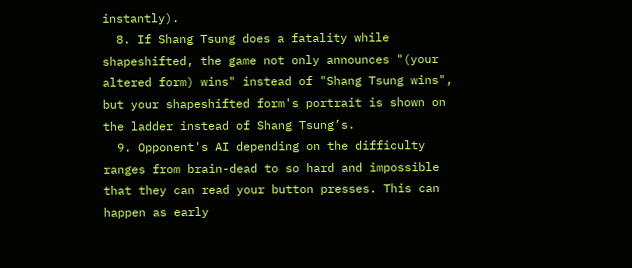instantly).
  8. If Shang Tsung does a fatality while shapeshifted, the game not only announces "(your altered form) wins" instead of "Shang Tsung wins", but your shapeshifted form's portrait is shown on the ladder instead of Shang Tsung’s.
  9. Opponent's AI depending on the difficulty ranges from brain-dead to so hard and impossible that they can read your button presses. This can happen as early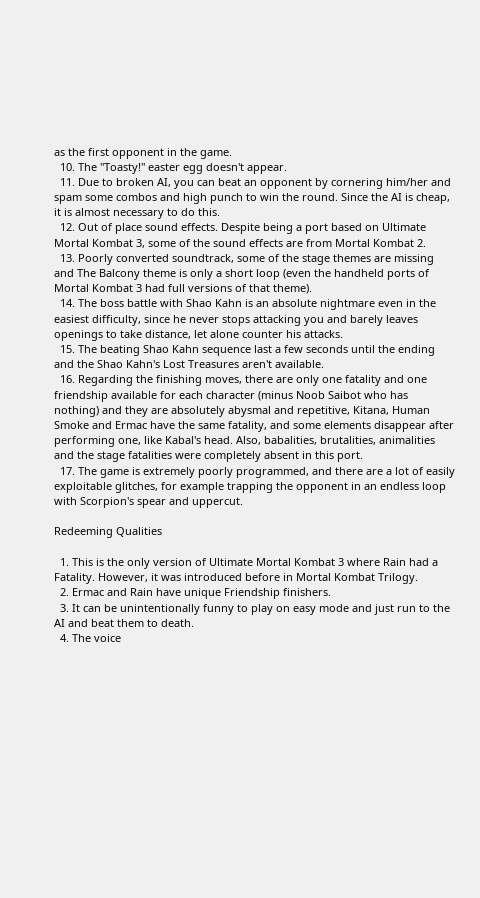as the first opponent in the game.
  10. The "Toasty!" easter egg doesn't appear.
  11. Due to broken AI, you can beat an opponent by cornering him/her and spam some combos and high punch to win the round. Since the AI is cheap, it is almost necessary to do this.
  12. Out of place sound effects. Despite being a port based on Ultimate Mortal Kombat 3, some of the sound effects are from Mortal Kombat 2.
  13. Poorly converted soundtrack, some of the stage themes are missing and The Balcony theme is only a short loop (even the handheld ports of Mortal Kombat 3 had full versions of that theme).
  14. The boss battle with Shao Kahn is an absolute nightmare even in the easiest difficulty, since he never stops attacking you and barely leaves openings to take distance, let alone counter his attacks.
  15. The beating Shao Kahn sequence last a few seconds until the ending and the Shao Kahn's Lost Treasures aren't available.
  16. Regarding the finishing moves, there are only one fatality and one friendship available for each character (minus Noob Saibot who has nothing) and they are absolutely abysmal and repetitive, Kitana, Human Smoke and Ermac have the same fatality, and some elements disappear after performing one, like Kabal's head. Also, babalities, brutalities, animalities and the stage fatalities were completely absent in this port.
  17. The game is extremely poorly programmed, and there are a lot of easily exploitable glitches, for example trapping the opponent in an endless loop with Scorpion's spear and uppercut.

Redeeming Qualities

  1. This is the only version of Ultimate Mortal Kombat 3 where Rain had a Fatality. However, it was introduced before in Mortal Kombat Trilogy.
  2. Ermac and Rain have unique Friendship finishers.
  3. It can be unintentionally funny to play on easy mode and just run to the AI and beat them to death.
  4. The voice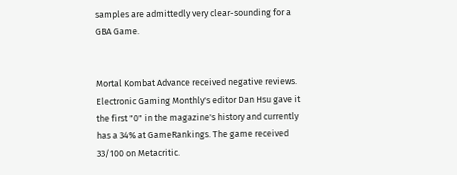samples are admittedly very clear-sounding for a GBA Game.


Mortal Kombat Advance received negative reviews. Electronic Gaming Monthly's editor Dan Hsu gave it the first "0" in the magazine's history and currently has a 34% at GameRankings. The game received 33/100 on Metacritic.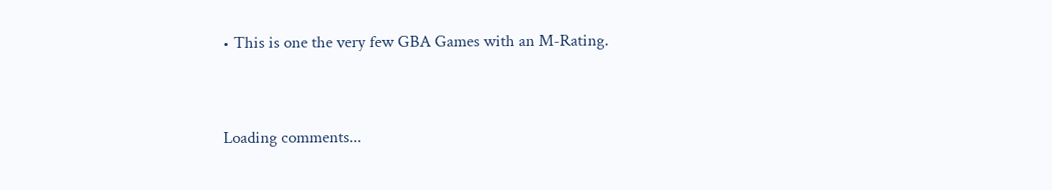• This is one the very few GBA Games with an M-Rating.



Loading comments...